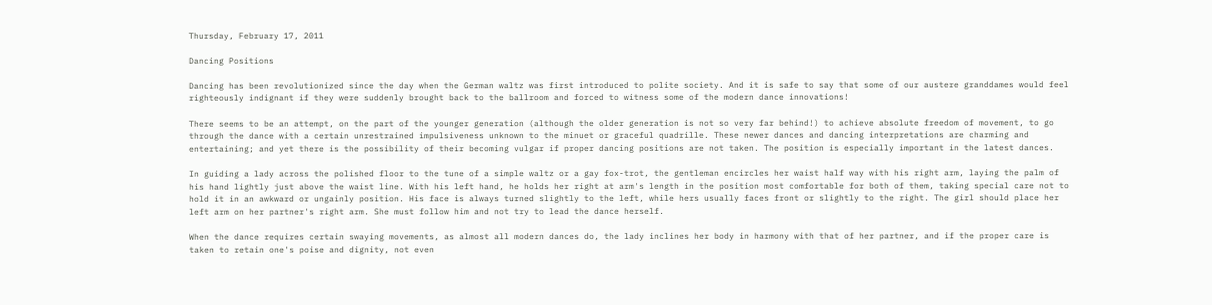Thursday, February 17, 2011

Dancing Positions

Dancing has been revolutionized since the day when the German waltz was first introduced to polite society. And it is safe to say that some of our austere granddames would feel righteously indignant if they were suddenly brought back to the ballroom and forced to witness some of the modern dance innovations!

There seems to be an attempt, on the part of the younger generation (although the older generation is not so very far behind!) to achieve absolute freedom of movement, to go through the dance with a certain unrestrained impulsiveness unknown to the minuet or graceful quadrille. These newer dances and dancing interpretations are charming and entertaining; and yet there is the possibility of their becoming vulgar if proper dancing positions are not taken. The position is especially important in the latest dances.

In guiding a lady across the polished floor to the tune of a simple waltz or a gay fox-trot, the gentleman encircles her waist half way with his right arm, laying the palm of his hand lightly just above the waist line. With his left hand, he holds her right at arm's length in the position most comfortable for both of them, taking special care not to hold it in an awkward or ungainly position. His face is always turned slightly to the left, while hers usually faces front or slightly to the right. The girl should place her left arm on her partner's right arm. She must follow him and not try to lead the dance herself.

When the dance requires certain swaying movements, as almost all modern dances do, the lady inclines her body in harmony with that of her partner, and if the proper care is taken to retain one's poise and dignity, not even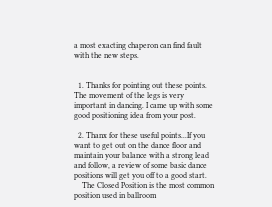a most exacting chaperon can find fault with the new steps.


  1. Thanks for pointing out these points. The movement of the legs is very important in dancing. I came up with some good positioning idea from your post.

  2. Thanx for these useful points...If you want to get out on the dance floor and maintain your balance with a strong lead and follow, a review of some basic dance positions will get you off to a good start.
    The Closed Position is the most common position used in ballroom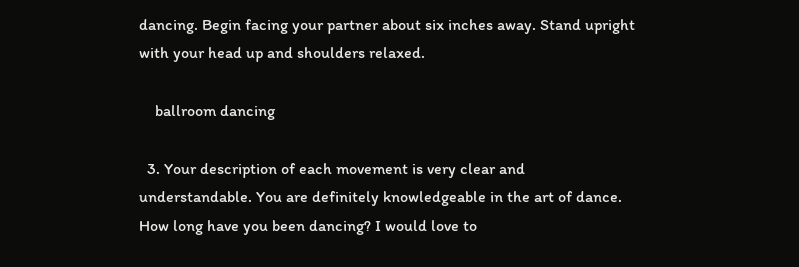dancing. Begin facing your partner about six inches away. Stand upright with your head up and shoulders relaxed.

    ballroom dancing

  3. Your description of each movement is very clear and understandable. You are definitely knowledgeable in the art of dance. How long have you been dancing? I would love to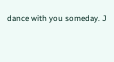dance with you someday. J